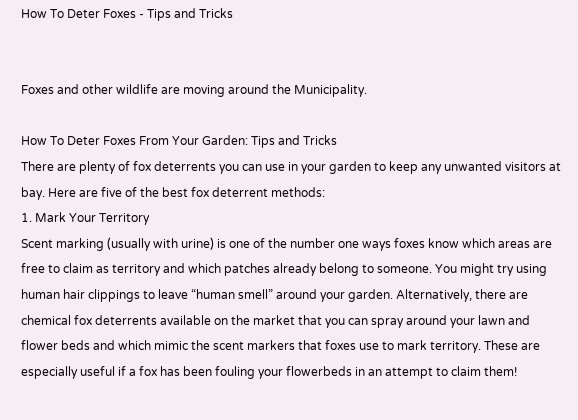How To Deter Foxes - Tips and Tricks


Foxes and other wildlife are moving around the Municipality.

How To Deter Foxes From Your Garden: Tips and Tricks
There are plenty of fox deterrents you can use in your garden to keep any unwanted visitors at bay. Here are five of the best fox deterrent methods:
1. Mark Your Territory
Scent marking (usually with urine) is one of the number one ways foxes know which areas are free to claim as territory and which patches already belong to someone. You might try using human hair clippings to leave “human smell” around your garden. Alternatively, there are chemical fox deterrents available on the market that you can spray around your lawn and flower beds and which mimic the scent markers that foxes use to mark territory. These are especially useful if a fox has been fouling your flowerbeds in an attempt to claim them!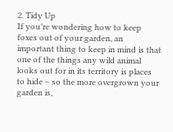2. Tidy Up
If you’re wondering how to keep foxes out of your garden, an important thing to keep in mind is that one of the things any wild animal looks out for in its territory is places to hide – so the more overgrown your garden is,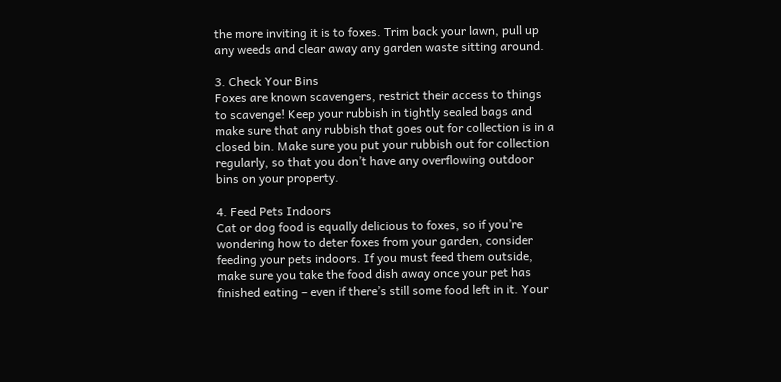the more inviting it is to foxes. Trim back your lawn, pull up any weeds and clear away any garden waste sitting around.

3. Check Your Bins
Foxes are known scavengers, restrict their access to things to scavenge! Keep your rubbish in tightly sealed bags and make sure that any rubbish that goes out for collection is in a closed bin. Make sure you put your rubbish out for collection regularly, so that you don’t have any overflowing outdoor bins on your property.

4. Feed Pets Indoors
Cat or dog food is equally delicious to foxes, so if you’re wondering how to deter foxes from your garden, consider feeding your pets indoors. If you must feed them outside, make sure you take the food dish away once your pet has finished eating – even if there’s still some food left in it. Your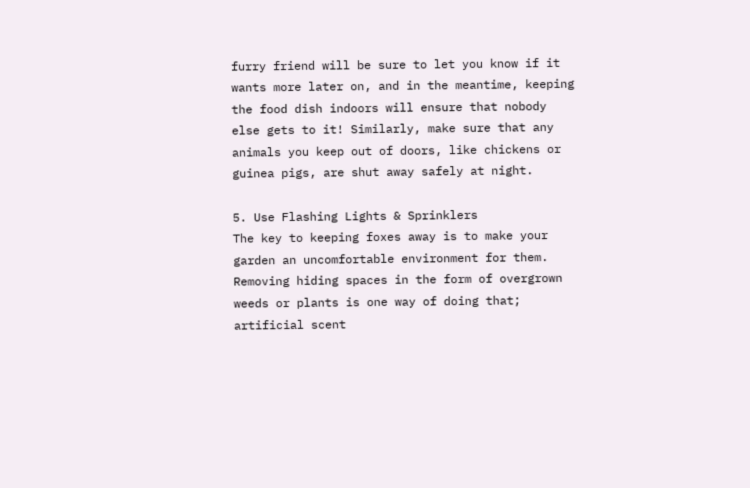furry friend will be sure to let you know if it wants more later on, and in the meantime, keeping the food dish indoors will ensure that nobody else gets to it! Similarly, make sure that any animals you keep out of doors, like chickens or guinea pigs, are shut away safely at night.

5. Use Flashing Lights & Sprinklers
The key to keeping foxes away is to make your garden an uncomfortable environment for them. Removing hiding spaces in the form of overgrown weeds or plants is one way of doing that; artificial scent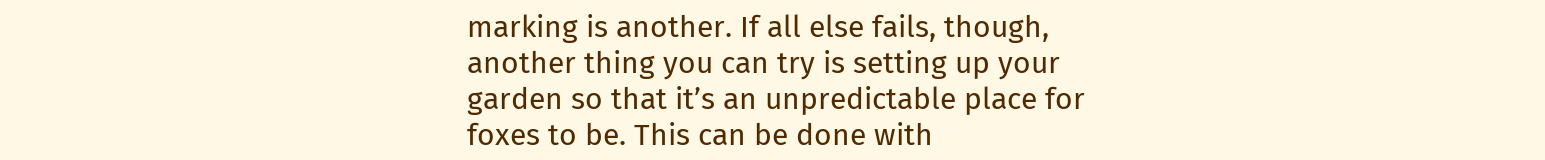marking is another. If all else fails, though, another thing you can try is setting up your garden so that it’s an unpredictable place for foxes to be. This can be done with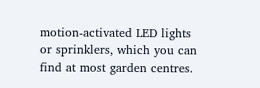motion-activated LED lights or sprinklers, which you can find at most garden centres.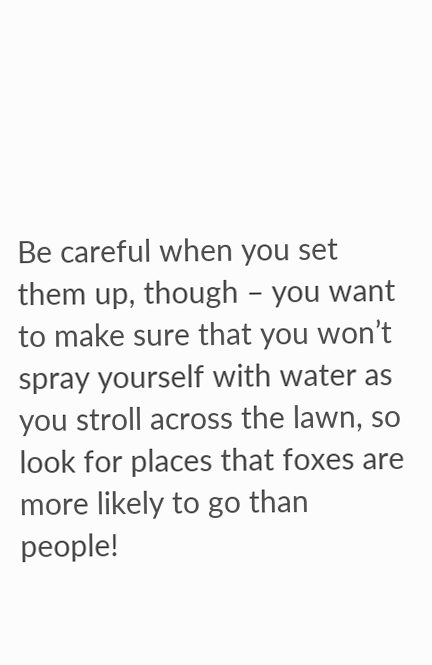Be careful when you set them up, though – you want to make sure that you won’t spray yourself with water as you stroll across the lawn, so look for places that foxes are more likely to go than people!